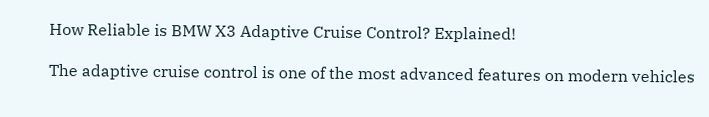How Reliable is BMW X3 Adaptive Cruise Control? Explained!

The adaptive cruise control is one of the most advanced features on modern vehicles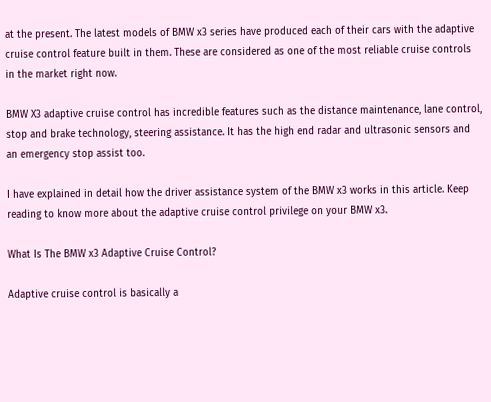at the present. The latest models of BMW x3 series have produced each of their cars with the adaptive cruise control feature built in them. These are considered as one of the most reliable cruise controls in the market right now.

BMW X3 adaptive cruise control has incredible features such as the distance maintenance, lane control, stop and brake technology, steering assistance. It has the high end radar and ultrasonic sensors and an emergency stop assist too.

I have explained in detail how the driver assistance system of the BMW x3 works in this article. Keep reading to know more about the adaptive cruise control privilege on your BMW x3.

What Is The BMW x3 Adaptive Cruise Control?

Adaptive cruise control is basically a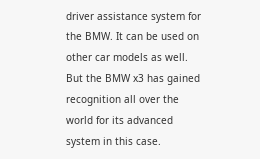driver assistance system for the BMW. It can be used on other car models as well. But the BMW x3 has gained recognition all over the world for its advanced system in this case.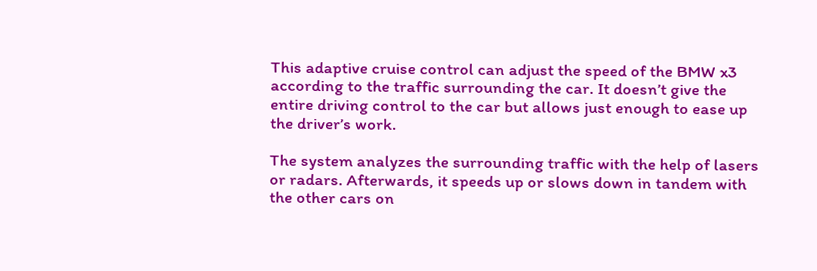This adaptive cruise control can adjust the speed of the BMW x3 according to the traffic surrounding the car. It doesn’t give the entire driving control to the car but allows just enough to ease up the driver’s work.

The system analyzes the surrounding traffic with the help of lasers or radars. Afterwards, it speeds up or slows down in tandem with the other cars on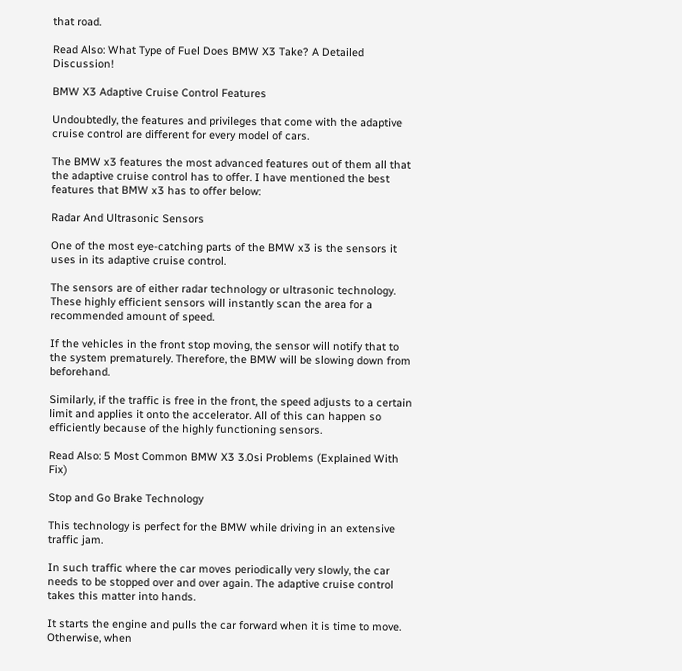that road.

Read Also: What Type of Fuel Does BMW X3 Take? A Detailed Discussion!

BMW X3 Adaptive Cruise Control Features

Undoubtedly, the features and privileges that come with the adaptive cruise control are different for every model of cars.

The BMW x3 features the most advanced features out of them all that the adaptive cruise control has to offer. I have mentioned the best features that BMW x3 has to offer below:

Radar And Ultrasonic Sensors

One of the most eye-catching parts of the BMW x3 is the sensors it uses in its adaptive cruise control.

The sensors are of either radar technology or ultrasonic technology. These highly efficient sensors will instantly scan the area for a recommended amount of speed.

If the vehicles in the front stop moving, the sensor will notify that to the system prematurely. Therefore, the BMW will be slowing down from beforehand.

Similarly, if the traffic is free in the front, the speed adjusts to a certain limit and applies it onto the accelerator. All of this can happen so efficiently because of the highly functioning sensors.

Read Also: 5 Most Common BMW X3 3.0si Problems (Explained With Fix)

Stop and Go Brake Technology

This technology is perfect for the BMW while driving in an extensive traffic jam.

In such traffic where the car moves periodically very slowly, the car needs to be stopped over and over again. The adaptive cruise control takes this matter into hands.

It starts the engine and pulls the car forward when it is time to move. Otherwise, when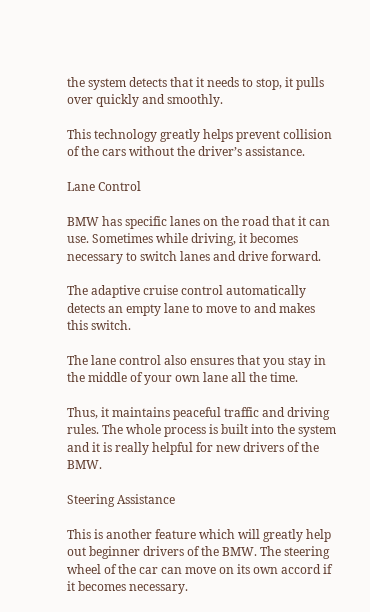the system detects that it needs to stop, it pulls over quickly and smoothly.

This technology greatly helps prevent collision of the cars without the driver’s assistance.

Lane Control

BMW has specific lanes on the road that it can use. Sometimes while driving, it becomes necessary to switch lanes and drive forward.

The adaptive cruise control automatically detects an empty lane to move to and makes this switch.

The lane control also ensures that you stay in the middle of your own lane all the time.

Thus, it maintains peaceful traffic and driving rules. The whole process is built into the system and it is really helpful for new drivers of the BMW.

Steering Assistance

This is another feature which will greatly help out beginner drivers of the BMW. The steering wheel of the car can move on its own accord if it becomes necessary.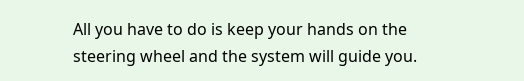All you have to do is keep your hands on the steering wheel and the system will guide you.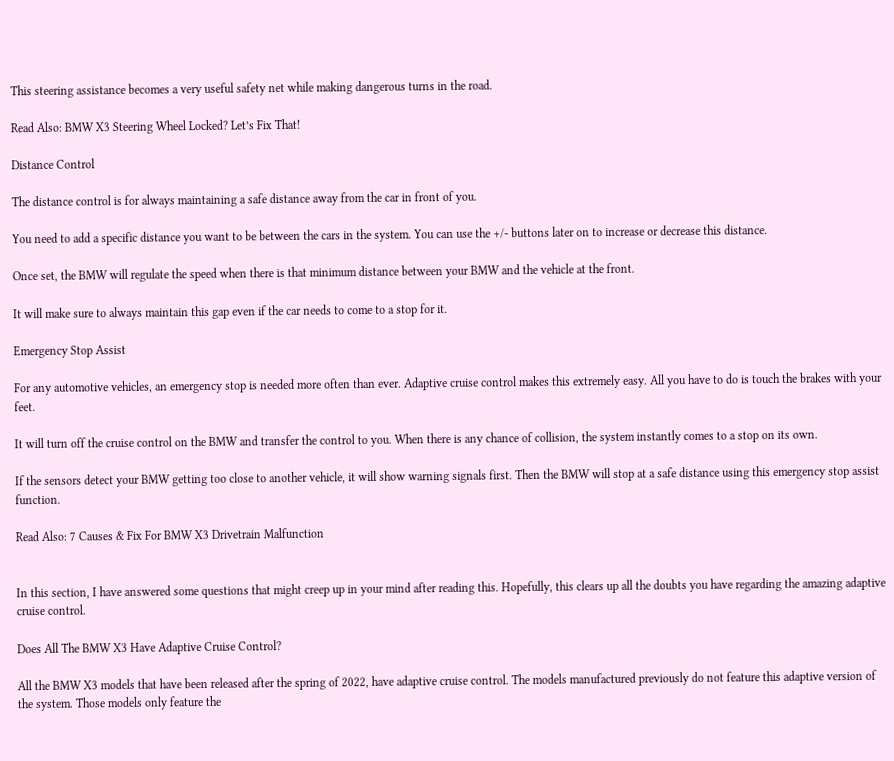This steering assistance becomes a very useful safety net while making dangerous turns in the road.

Read Also: BMW X3 Steering Wheel Locked? Let’s Fix That!

Distance Control

The distance control is for always maintaining a safe distance away from the car in front of you.

You need to add a specific distance you want to be between the cars in the system. You can use the +/- buttons later on to increase or decrease this distance.

Once set, the BMW will regulate the speed when there is that minimum distance between your BMW and the vehicle at the front.

It will make sure to always maintain this gap even if the car needs to come to a stop for it.

Emergency Stop Assist

For any automotive vehicles, an emergency stop is needed more often than ever. Adaptive cruise control makes this extremely easy. All you have to do is touch the brakes with your feet.

It will turn off the cruise control on the BMW and transfer the control to you. When there is any chance of collision, the system instantly comes to a stop on its own.

If the sensors detect your BMW getting too close to another vehicle, it will show warning signals first. Then the BMW will stop at a safe distance using this emergency stop assist function.

Read Also: 7 Causes & Fix For BMW X3 Drivetrain Malfunction


In this section, I have answered some questions that might creep up in your mind after reading this. Hopefully, this clears up all the doubts you have regarding the amazing adaptive cruise control.

Does All The BMW X3 Have Adaptive Cruise Control?

All the BMW X3 models that have been released after the spring of 2022, have adaptive cruise control. The models manufactured previously do not feature this adaptive version of the system. Those models only feature the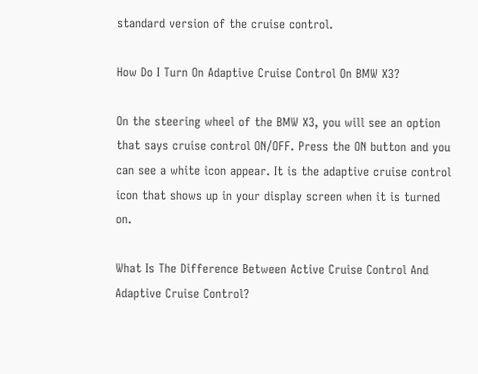standard version of the cruise control.

How Do I Turn On Adaptive Cruise Control On BMW X3?

On the steering wheel of the BMW X3, you will see an option that says cruise control ON/OFF. Press the ON button and you can see a white icon appear. It is the adaptive cruise control icon that shows up in your display screen when it is turned on.

What Is The Difference Between Active Cruise Control And Adaptive Cruise Control?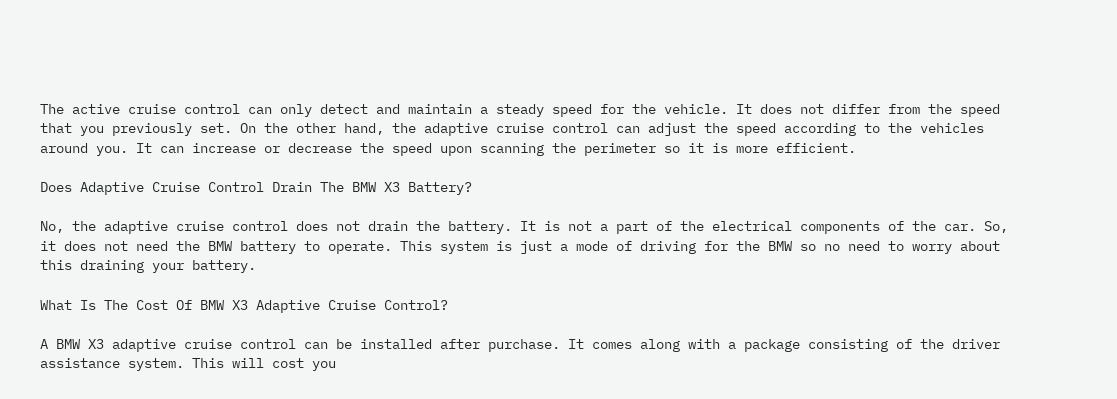The active cruise control can only detect and maintain a steady speed for the vehicle. It does not differ from the speed that you previously set. On the other hand, the adaptive cruise control can adjust the speed according to the vehicles around you. It can increase or decrease the speed upon scanning the perimeter so it is more efficient.

Does Adaptive Cruise Control Drain The BMW X3 Battery?

No, the adaptive cruise control does not drain the battery. It is not a part of the electrical components of the car. So, it does not need the BMW battery to operate. This system is just a mode of driving for the BMW so no need to worry about this draining your battery.

What Is The Cost Of BMW X3 Adaptive Cruise Control?

A BMW X3 adaptive cruise control can be installed after purchase. It comes along with a package consisting of the driver assistance system. This will cost you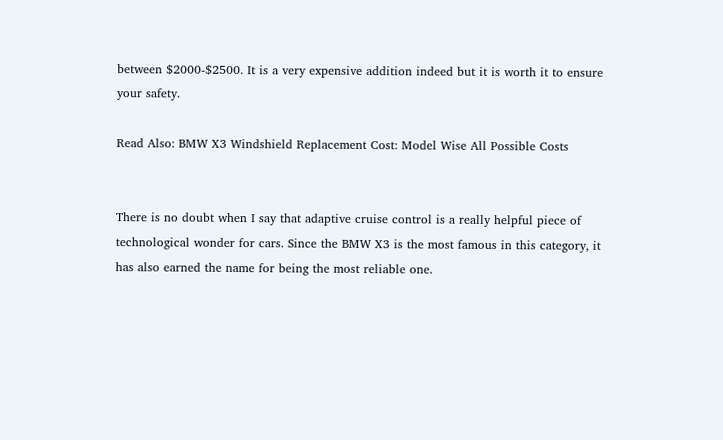between $2000-$2500. It is a very expensive addition indeed but it is worth it to ensure your safety.

Read Also: BMW X3 Windshield Replacement Cost: Model Wise All Possible Costs


There is no doubt when I say that adaptive cruise control is a really helpful piece of technological wonder for cars. Since the BMW X3 is the most famous in this category, it has also earned the name for being the most reliable one.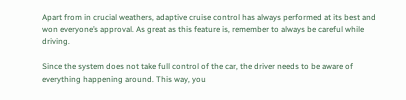Apart from in crucial weathers, adaptive cruise control has always performed at its best and won everyone’s approval. As great as this feature is, remember to always be careful while driving.

Since the system does not take full control of the car, the driver needs to be aware of everything happening around. This way, you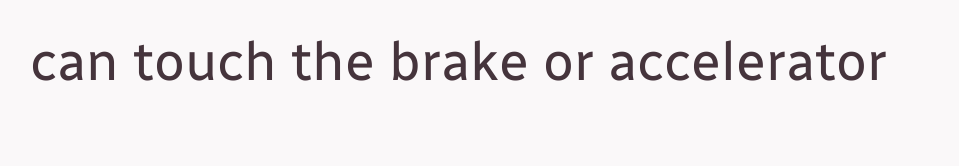can touch the brake or accelerator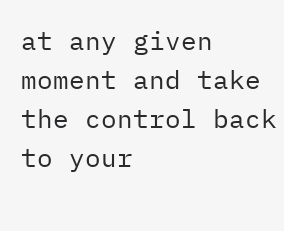at any given moment and take the control back to your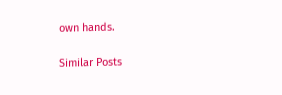own hands.

Similar Posts